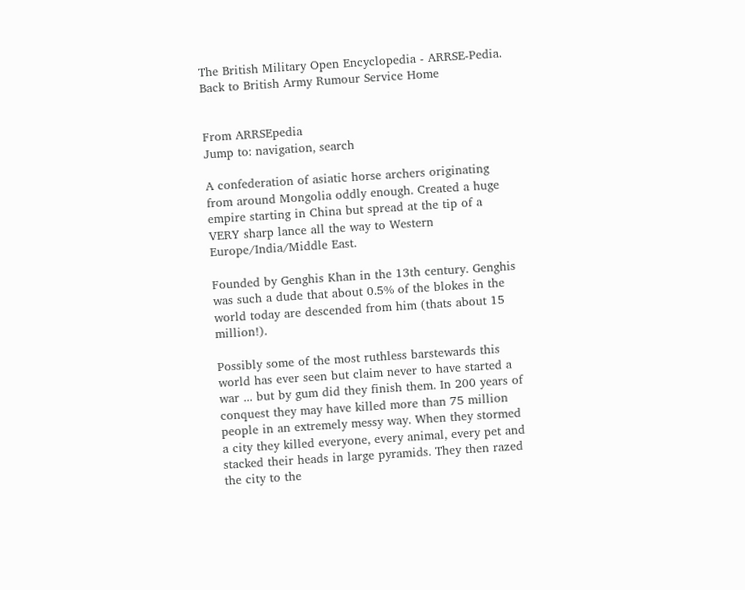The British Military Open Encyclopedia - ARRSE-Pedia. Back to British Army Rumour Service Home


From ARRSEpedia
Jump to: navigation, search

A confederation of asiatic horse archers originating from around Mongolia oddly enough. Created a huge empire starting in China but spread at the tip of a VERY sharp lance all the way to Western Europe/India/Middle East.

Founded by Genghis Khan in the 13th century. Genghis was such a dude that about 0.5% of the blokes in the world today are descended from him (thats about 15 million!).

Possibly some of the most ruthless barstewards this world has ever seen but claim never to have started a war ... but by gum did they finish them. In 200 years of conquest they may have killed more than 75 million people in an extremely messy way. When they stormed a city they killed everyone, every animal, every pet and stacked their heads in large pyramids. They then razed the city to the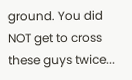ground. You did NOT get to cross these guys twice...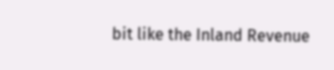bit like the Inland Revenue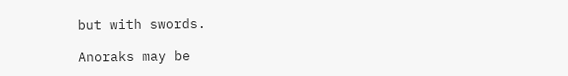but with swords.

Anoraks may be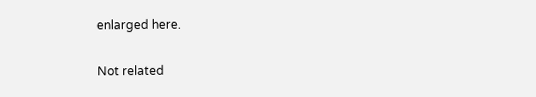enlarged here.

Not related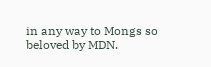in any way to Mongs so beloved by MDN.